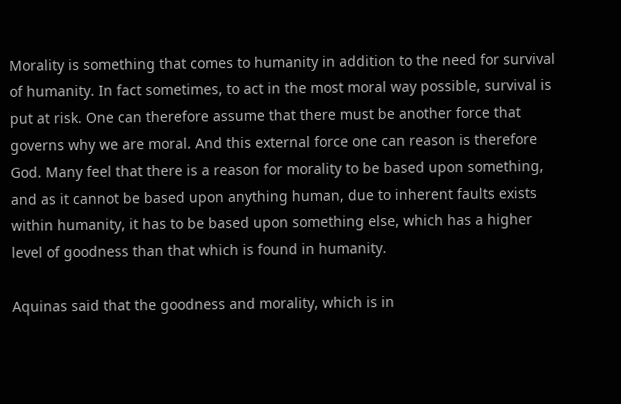Morality is something that comes to humanity in addition to the need for survival of humanity. In fact sometimes, to act in the most moral way possible, survival is put at risk. One can therefore assume that there must be another force that governs why we are moral. And this external force one can reason is therefore God. Many feel that there is a reason for morality to be based upon something, and as it cannot be based upon anything human, due to inherent faults exists within humanity, it has to be based upon something else, which has a higher level of goodness than that which is found in humanity.

Aquinas said that the goodness and morality, which is in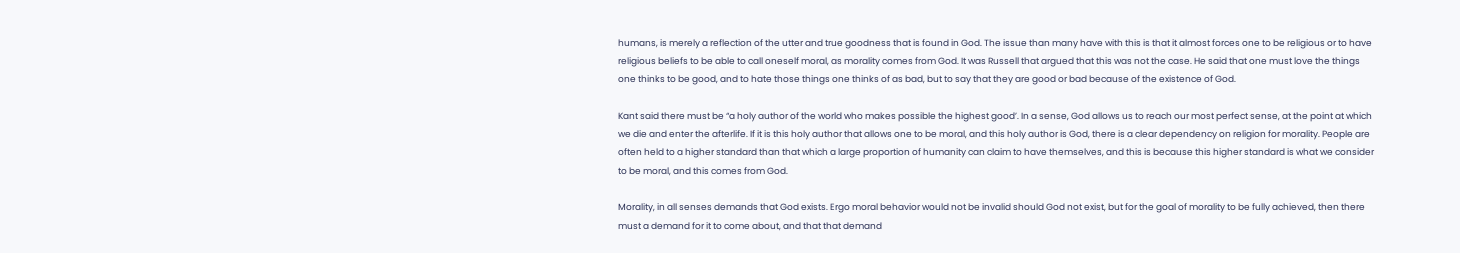humans, is merely a reflection of the utter and true goodness that is found in God. The issue than many have with this is that it almost forces one to be religious or to have religious beliefs to be able to call oneself moral, as morality comes from God. It was Russell that argued that this was not the case. He said that one must love the things one thinks to be good, and to hate those things one thinks of as bad, but to say that they are good or bad because of the existence of God.

Kant said there must be “a holy author of the world who makes possible the highest good’. In a sense, God allows us to reach our most perfect sense, at the point at which we die and enter the afterlife. If it is this holy author that allows one to be moral, and this holy author is God, there is a clear dependency on religion for morality. People are often held to a higher standard than that which a large proportion of humanity can claim to have themselves, and this is because this higher standard is what we consider to be moral, and this comes from God.

Morality, in all senses demands that God exists. Ergo moral behavior would not be invalid should God not exist, but for the goal of morality to be fully achieved, then there must a demand for it to come about, and that that demand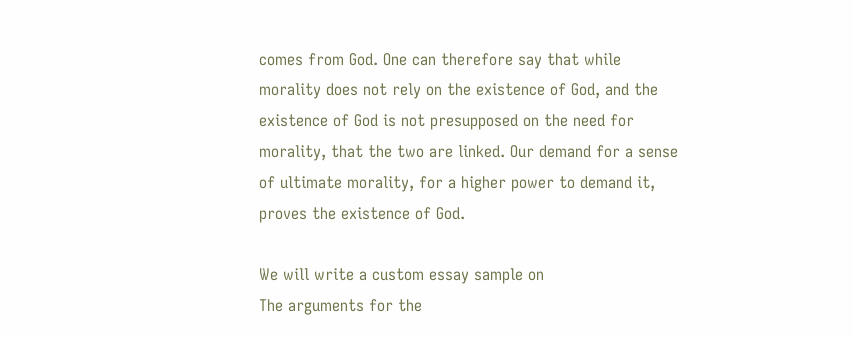comes from God. One can therefore say that while morality does not rely on the existence of God, and the existence of God is not presupposed on the need for morality, that the two are linked. Our demand for a sense of ultimate morality, for a higher power to demand it, proves the existence of God.

We will write a custom essay sample on
The arguments for the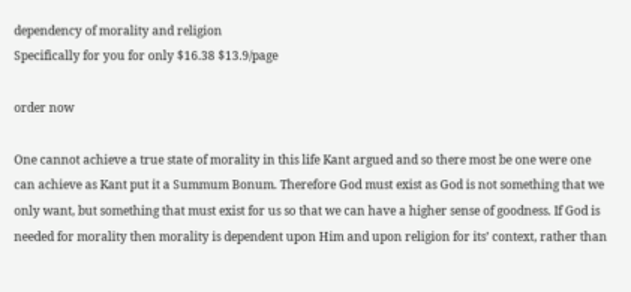dependency of morality and religion
Specifically for you for only $16.38 $13.9/page

order now

One cannot achieve a true state of morality in this life Kant argued and so there most be one were one can achieve as Kant put it a Summum Bonum. Therefore God must exist as God is not something that we only want, but something that must exist for us so that we can have a higher sense of goodness. If God is needed for morality then morality is dependent upon Him and upon religion for its’ context, rather than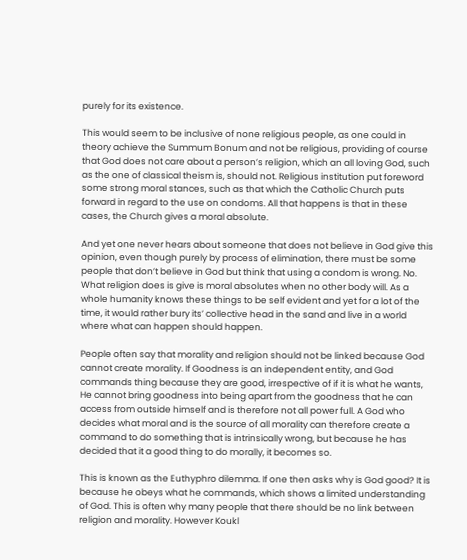purely for its existence.

This would seem to be inclusive of none religious people, as one could in theory achieve the Summum Bonum and not be religious, providing of course that God does not care about a person’s religion, which an all loving God, such as the one of classical theism is, should not. Religious institution put foreword some strong moral stances, such as that which the Catholic Church puts forward in regard to the use on condoms. All that happens is that in these cases, the Church gives a moral absolute.

And yet one never hears about someone that does not believe in God give this opinion, even though purely by process of elimination, there must be some people that don’t believe in God but think that using a condom is wrong. No. What religion does is give is moral absolutes when no other body will. As a whole humanity knows these things to be self evident and yet for a lot of the time, it would rather bury its’ collective head in the sand and live in a world where what can happen should happen.

People often say that morality and religion should not be linked because God cannot create morality. If Goodness is an independent entity, and God commands thing because they are good, irrespective of if it is what he wants, He cannot bring goodness into being apart from the goodness that he can access from outside himself and is therefore not all power full. A God who decides what moral and is the source of all morality can therefore create a command to do something that is intrinsically wrong, but because he has decided that it a good thing to do morally, it becomes so.

This is known as the Euthyphro dilemma. If one then asks why is God good? It is because he obeys what he commands, which shows a limited understanding of God. This is often why many people that there should be no link between religion and morality. However Koukl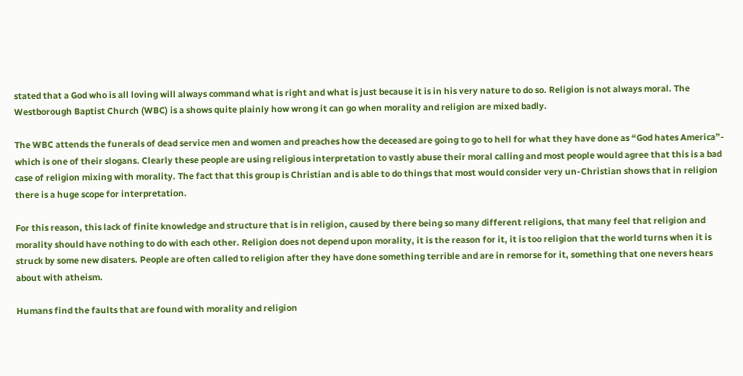stated that a God who is all loving will always command what is right and what is just because it is in his very nature to do so. Religion is not always moral. The Westborough Baptist Church (WBC) is a shows quite plainly how wrong it can go when morality and religion are mixed badly.

The WBC attends the funerals of dead service men and women and preaches how the deceased are going to go to hell for what they have done as “God hates America”- which is one of their slogans. Clearly these people are using religious interpretation to vastly abuse their moral calling and most people would agree that this is a bad case of religion mixing with morality. The fact that this group is Christian and is able to do things that most would consider very un-Christian shows that in religion there is a huge scope for interpretation.

For this reason, this lack of finite knowledge and structure that is in religion, caused by there being so many different religions, that many feel that religion and morality should have nothing to do with each other. Religion does not depend upon morality, it is the reason for it, it is too religion that the world turns when it is struck by some new disaters. People are often called to religion after they have done something terrible and are in remorse for it, something that one nevers hears about with atheism.

Humans find the faults that are found with morality and religion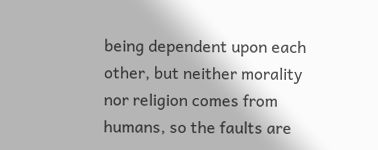being dependent upon each other, but neither morality nor religion comes from humans, so the faults are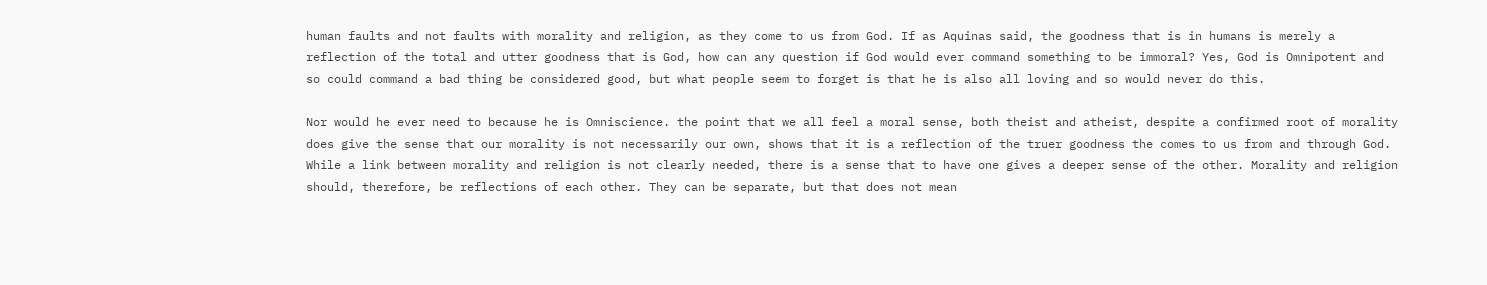human faults and not faults with morality and religion, as they come to us from God. If as Aquinas said, the goodness that is in humans is merely a reflection of the total and utter goodness that is God, how can any question if God would ever command something to be immoral? Yes, God is Omnipotent and so could command a bad thing be considered good, but what people seem to forget is that he is also all loving and so would never do this.

Nor would he ever need to because he is Omniscience. the point that we all feel a moral sense, both theist and atheist, despite a confirmed root of morality does give the sense that our morality is not necessarily our own, shows that it is a reflection of the truer goodness the comes to us from and through God. While a link between morality and religion is not clearly needed, there is a sense that to have one gives a deeper sense of the other. Morality and religion should, therefore, be reflections of each other. They can be separate, but that does not mean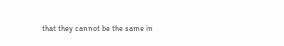that they cannot be the same in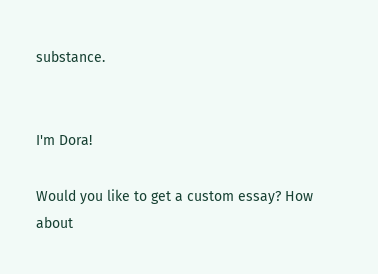substance.


I'm Dora!

Would you like to get a custom essay? How about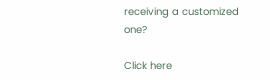receiving a customized one?

Click here